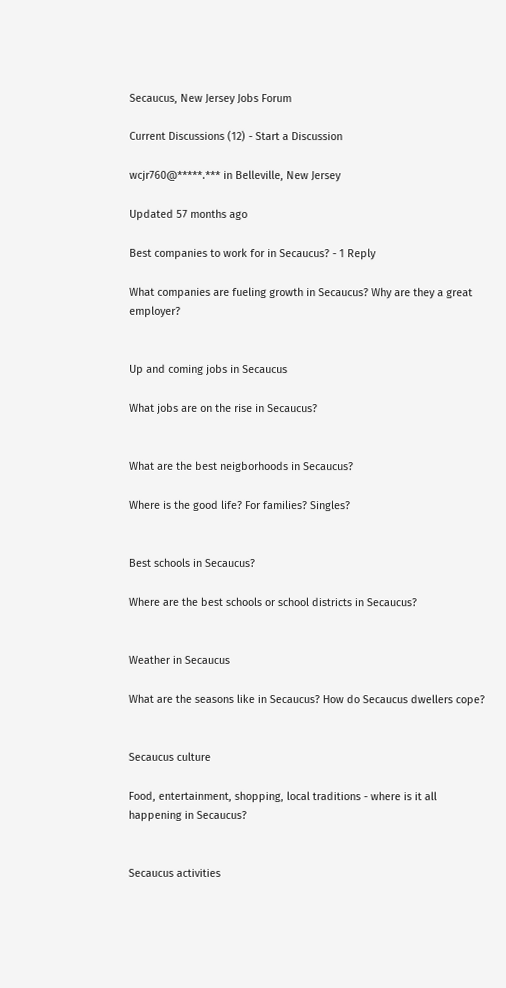Secaucus, New Jersey Jobs Forum

Current Discussions (12) - Start a Discussion

wcjr760@*****.*** in Belleville, New Jersey

Updated 57 months ago

Best companies to work for in Secaucus? - 1 Reply

What companies are fueling growth in Secaucus? Why are they a great employer?


Up and coming jobs in Secaucus

What jobs are on the rise in Secaucus?


What are the best neigborhoods in Secaucus?

Where is the good life? For families? Singles?


Best schools in Secaucus?

Where are the best schools or school districts in Secaucus?


Weather in Secaucus

What are the seasons like in Secaucus? How do Secaucus dwellers cope?


Secaucus culture

Food, entertainment, shopping, local traditions - where is it all happening in Secaucus?


Secaucus activities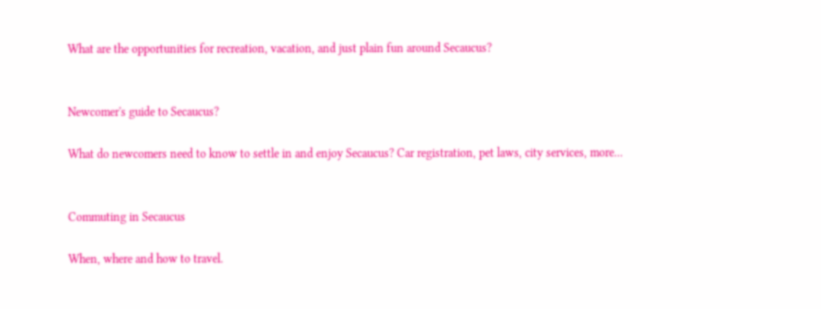What are the opportunities for recreation, vacation, and just plain fun around Secaucus?


Newcomer's guide to Secaucus?

What do newcomers need to know to settle in and enjoy Secaucus? Car registration, pet laws, city services, more...


Commuting in Secaucus

When, where and how to travel.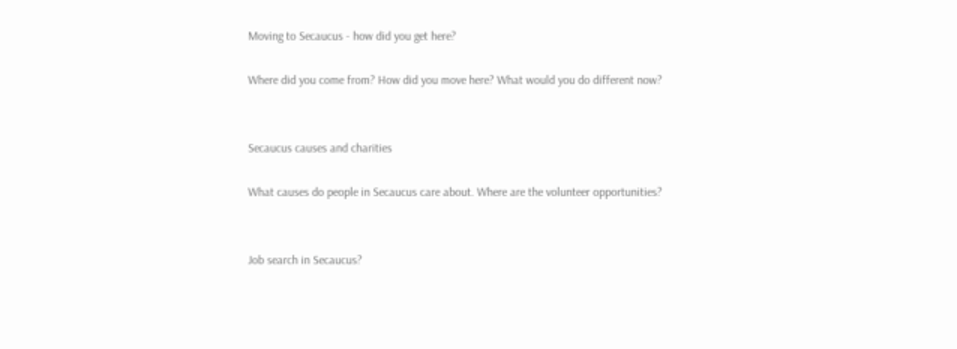Moving to Secaucus - how did you get here?

Where did you come from? How did you move here? What would you do different now?


Secaucus causes and charities

What causes do people in Secaucus care about. Where are the volunteer opportunities?


Job search in Secaucus?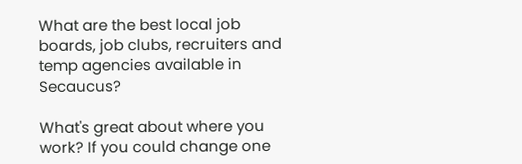What are the best local job boards, job clubs, recruiters and temp agencies available in Secaucus?

What's great about where you work? If you could change one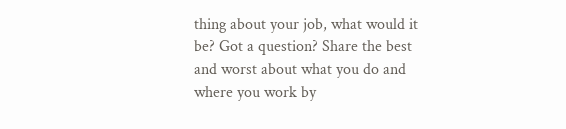thing about your job, what would it be? Got a question? Share the best and worst about what you do and where you work by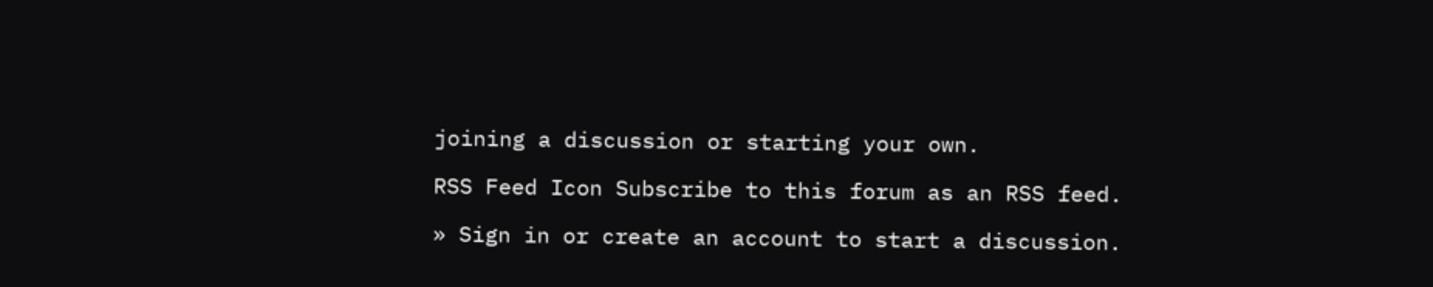joining a discussion or starting your own.

RSS Feed Icon Subscribe to this forum as an RSS feed.

» Sign in or create an account to start a discussion.